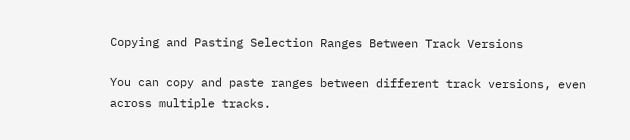Copying and Pasting Selection Ranges Between Track Versions

You can copy and paste ranges between different track versions, even across multiple tracks.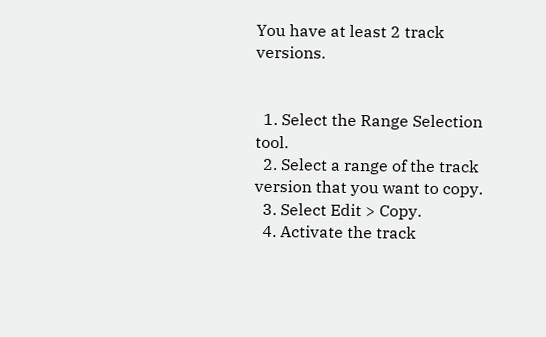You have at least 2 track versions.


  1. Select the Range Selection tool.
  2. Select a range of the track version that you want to copy.
  3. Select Edit > Copy.
  4. Activate the track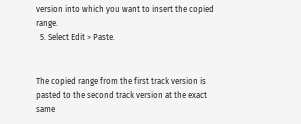version into which you want to insert the copied range.
  5. Select Edit > Paste.


The copied range from the first track version is pasted to the second track version at the exact same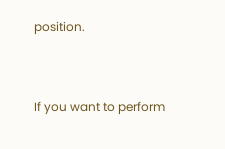position.


If you want to perform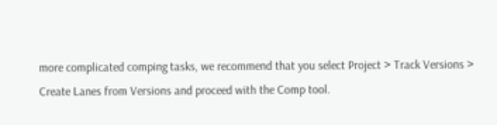more complicated comping tasks, we recommend that you select Project > Track Versions > Create Lanes from Versions and proceed with the Comp tool.